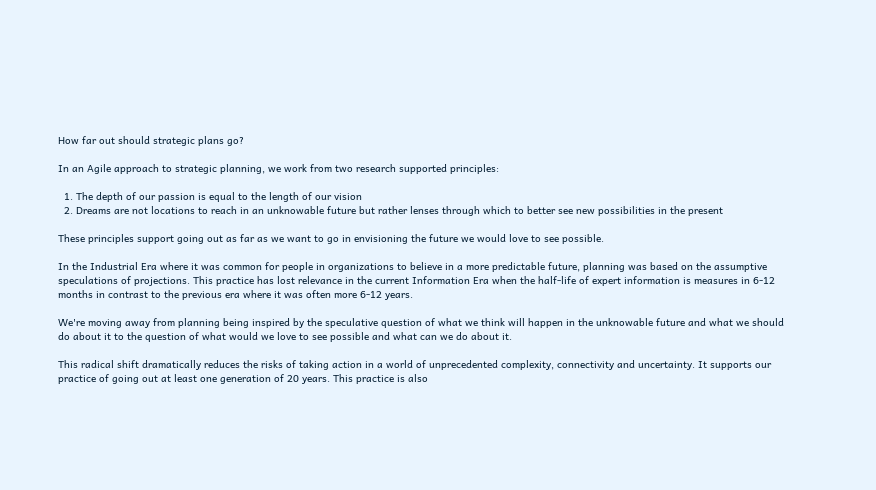How far out should strategic plans go?

In an Agile approach to strategic planning, we work from two research supported principles:

  1. The depth of our passion is equal to the length of our vision
  2. Dreams are not locations to reach in an unknowable future but rather lenses through which to better see new possibilities in the present

These principles support going out as far as we want to go in envisioning the future we would love to see possible.

In the Industrial Era where it was common for people in organizations to believe in a more predictable future, planning was based on the assumptive speculations of projections. This practice has lost relevance in the current Information Era when the half-life of expert information is measures in 6-12 months in contrast to the previous era where it was often more 6-12 years.

We're moving away from planning being inspired by the speculative question of what we think will happen in the unknowable future and what we should do about it to the question of what would we love to see possible and what can we do about it.

This radical shift dramatically reduces the risks of taking action in a world of unprecedented complexity, connectivity and uncertainty. It supports our practice of going out at least one generation of 20 years. This practice is also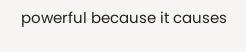powerful because it causes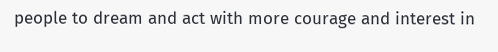people to dream and act with more courage and interest in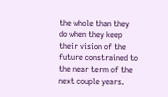the whole than they do when they keep their vision of the future constrained to the near term of the next couple years.